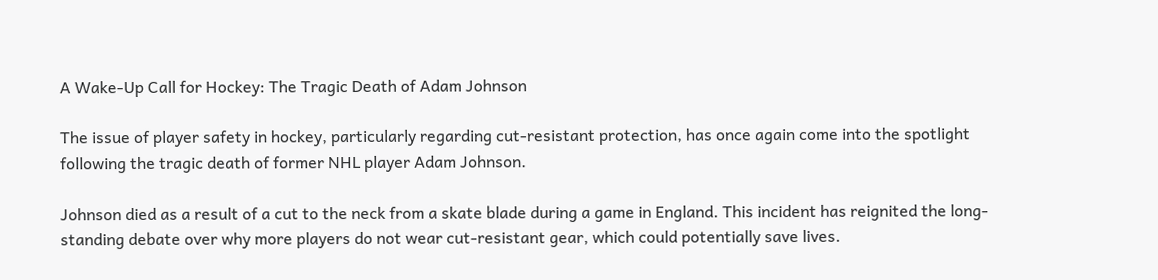A Wake-Up Call for Hockey: The Tragic Death of Adam Johnson

The issue of player safety in hockey, particularly regarding cut-resistant protection, has once again come into the spotlight following the tragic death of former NHL player Adam Johnson.

Johnson died as a result of a cut to the neck from a skate blade during a game in England. This incident has reignited the long-standing debate over why more players do not wear cut-resistant gear, which could potentially save lives.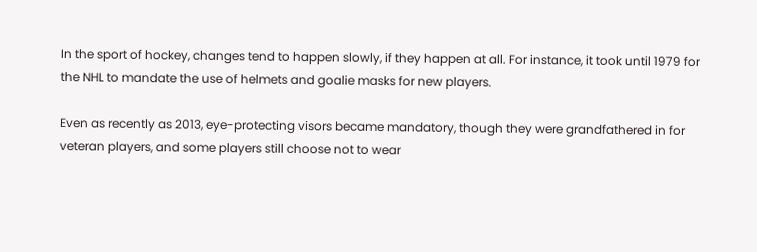In the sport of hockey, changes tend to happen slowly, if they happen at all. For instance, it took until 1979 for the NHL to mandate the use of helmets and goalie masks for new players.

Even as recently as 2013, eye-protecting visors became mandatory, though they were grandfathered in for veteran players, and some players still choose not to wear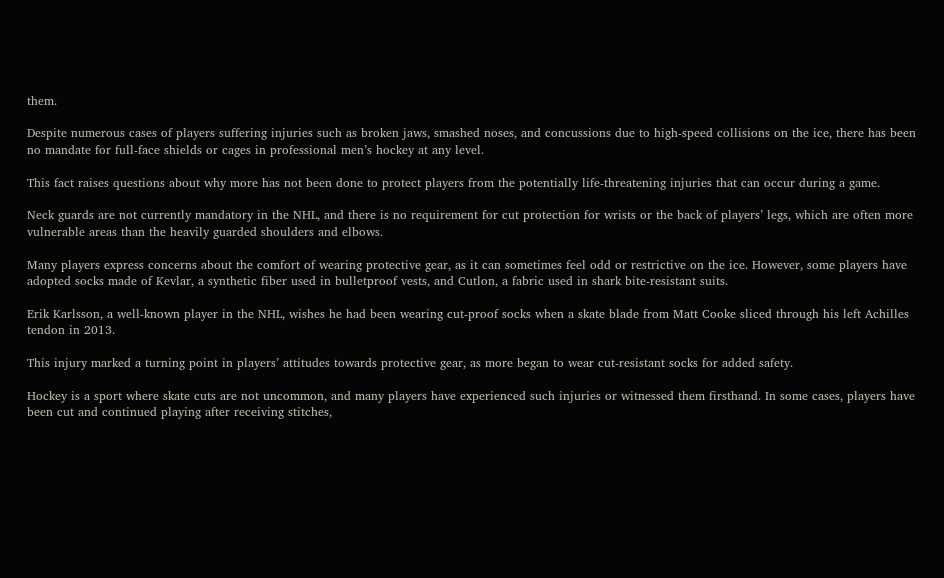them.

Despite numerous cases of players suffering injuries such as broken jaws, smashed noses, and concussions due to high-speed collisions on the ice, there has been no mandate for full-face shields or cages in professional men’s hockey at any level.

This fact raises questions about why more has not been done to protect players from the potentially life-threatening injuries that can occur during a game.

Neck guards are not currently mandatory in the NHL, and there is no requirement for cut protection for wrists or the back of players’ legs, which are often more vulnerable areas than the heavily guarded shoulders and elbows.

Many players express concerns about the comfort of wearing protective gear, as it can sometimes feel odd or restrictive on the ice. However, some players have adopted socks made of Kevlar, a synthetic fiber used in bulletproof vests, and Cutlon, a fabric used in shark bite-resistant suits.

Erik Karlsson, a well-known player in the NHL, wishes he had been wearing cut-proof socks when a skate blade from Matt Cooke sliced through his left Achilles tendon in 2013.

This injury marked a turning point in players’ attitudes towards protective gear, as more began to wear cut-resistant socks for added safety.

Hockey is a sport where skate cuts are not uncommon, and many players have experienced such injuries or witnessed them firsthand. In some cases, players have been cut and continued playing after receiving stitches,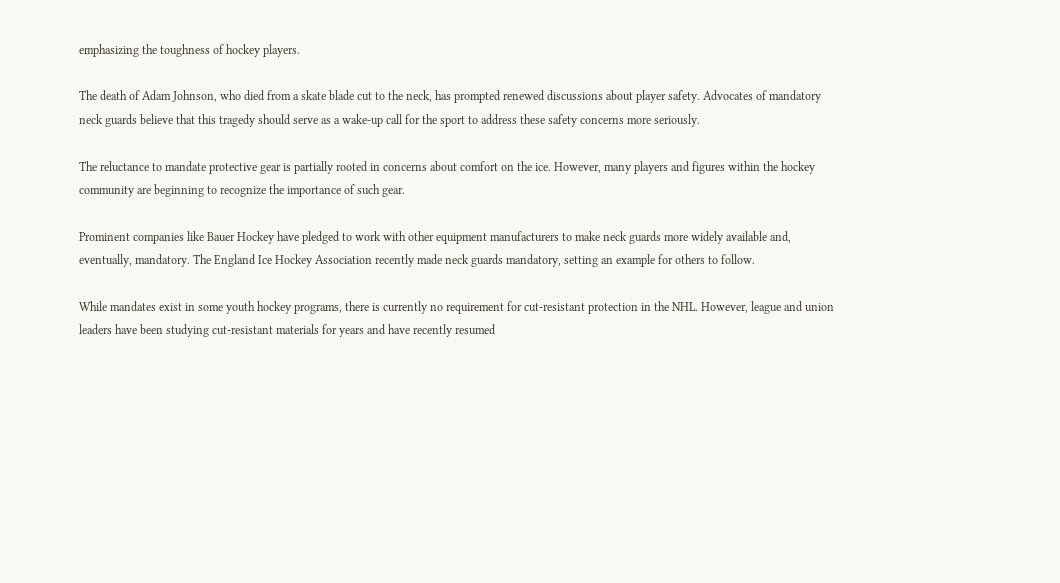emphasizing the toughness of hockey players.

The death of Adam Johnson, who died from a skate blade cut to the neck, has prompted renewed discussions about player safety. Advocates of mandatory neck guards believe that this tragedy should serve as a wake-up call for the sport to address these safety concerns more seriously.

The reluctance to mandate protective gear is partially rooted in concerns about comfort on the ice. However, many players and figures within the hockey community are beginning to recognize the importance of such gear.

Prominent companies like Bauer Hockey have pledged to work with other equipment manufacturers to make neck guards more widely available and, eventually, mandatory. The England Ice Hockey Association recently made neck guards mandatory, setting an example for others to follow.

While mandates exist in some youth hockey programs, there is currently no requirement for cut-resistant protection in the NHL. However, league and union leaders have been studying cut-resistant materials for years and have recently resumed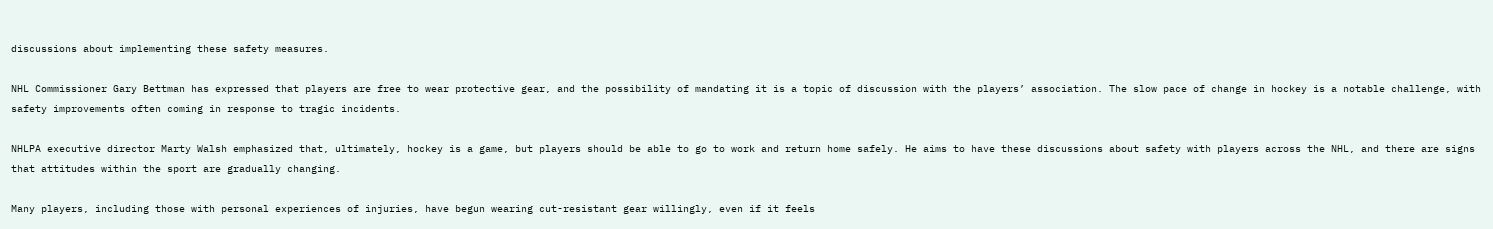discussions about implementing these safety measures.

NHL Commissioner Gary Bettman has expressed that players are free to wear protective gear, and the possibility of mandating it is a topic of discussion with the players’ association. The slow pace of change in hockey is a notable challenge, with safety improvements often coming in response to tragic incidents.

NHLPA executive director Marty Walsh emphasized that, ultimately, hockey is a game, but players should be able to go to work and return home safely. He aims to have these discussions about safety with players across the NHL, and there are signs that attitudes within the sport are gradually changing.

Many players, including those with personal experiences of injuries, have begun wearing cut-resistant gear willingly, even if it feels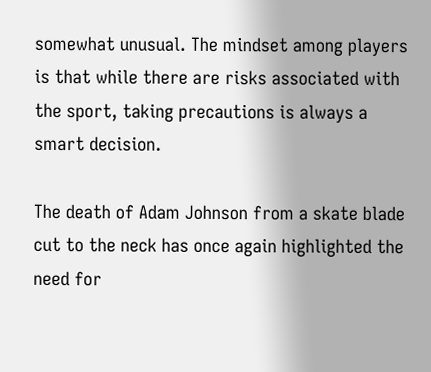somewhat unusual. The mindset among players is that while there are risks associated with the sport, taking precautions is always a smart decision.

The death of Adam Johnson from a skate blade cut to the neck has once again highlighted the need for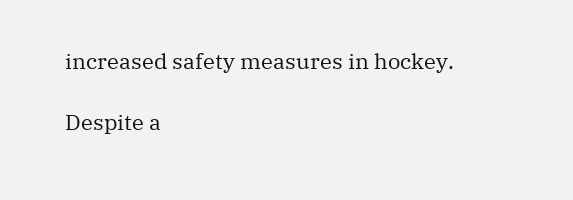increased safety measures in hockey.

Despite a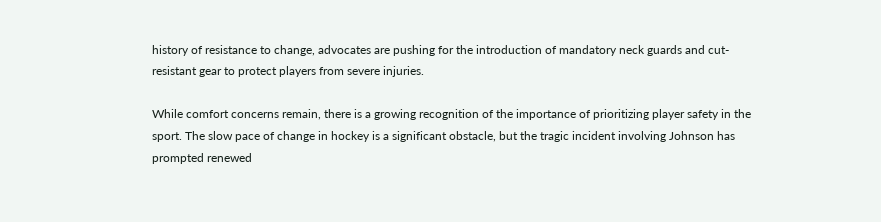history of resistance to change, advocates are pushing for the introduction of mandatory neck guards and cut-resistant gear to protect players from severe injuries.

While comfort concerns remain, there is a growing recognition of the importance of prioritizing player safety in the sport. The slow pace of change in hockey is a significant obstacle, but the tragic incident involving Johnson has prompted renewed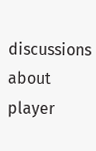discussions about player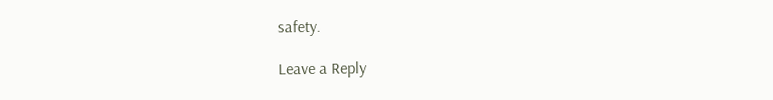safety.

Leave a Reply